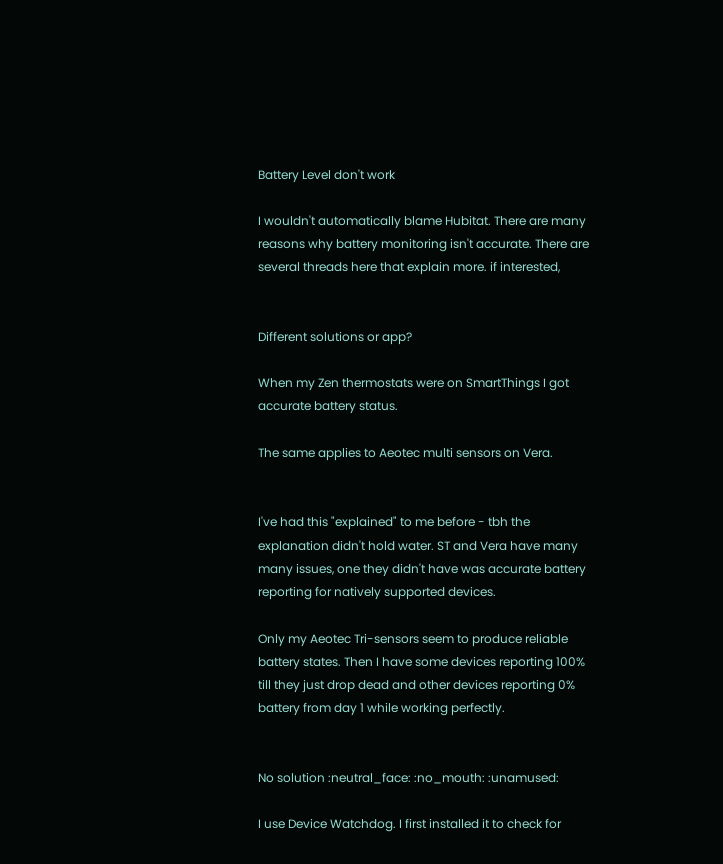Battery Level don't work

I wouldn't automatically blame Hubitat. There are many reasons why battery monitoring isn't accurate. There are several threads here that explain more. if interested,


Different solutions or app?

When my Zen thermostats were on SmartThings I got accurate battery status.

The same applies to Aeotec multi sensors on Vera.


I've had this "explained" to me before - tbh the explanation didn't hold water. ST and Vera have many many issues, one they didn't have was accurate battery reporting for natively supported devices.

Only my Aeotec Tri-sensors seem to produce reliable battery states. Then I have some devices reporting 100% till they just drop dead and other devices reporting 0% battery from day 1 while working perfectly.


No solution :neutral_face: :no_mouth: :unamused:

I use Device Watchdog. I first installed it to check for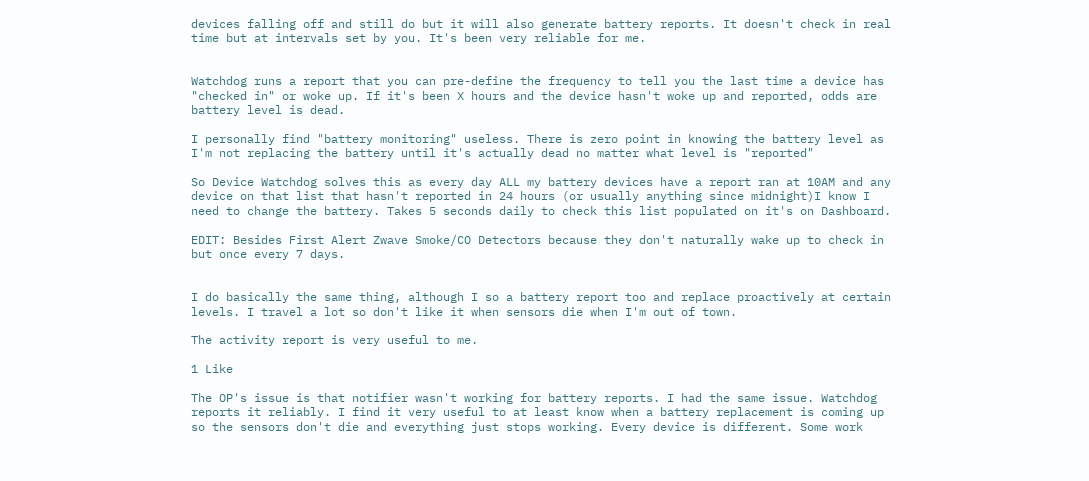devices falling off and still do but it will also generate battery reports. It doesn't check in real time but at intervals set by you. It's been very reliable for me.


Watchdog runs a report that you can pre-define the frequency to tell you the last time a device has "checked in" or woke up. If it's been X hours and the device hasn't woke up and reported, odds are battery level is dead.

I personally find "battery monitoring" useless. There is zero point in knowing the battery level as I'm not replacing the battery until it's actually dead no matter what level is "reported"

So Device Watchdog solves this as every day ALL my battery devices have a report ran at 10AM and any device on that list that hasn't reported in 24 hours (or usually anything since midnight)I know I need to change the battery. Takes 5 seconds daily to check this list populated on it's on Dashboard.

EDIT: Besides First Alert Zwave Smoke/CO Detectors because they don't naturally wake up to check in but once every 7 days.


I do basically the same thing, although I so a battery report too and replace proactively at certain levels. I travel a lot so don't like it when sensors die when I'm out of town.

The activity report is very useful to me.

1 Like

The OP's issue is that notifier wasn't working for battery reports. I had the same issue. Watchdog reports it reliably. I find it very useful to at least know when a battery replacement is coming up so the sensors don't die and everything just stops working. Every device is different. Some work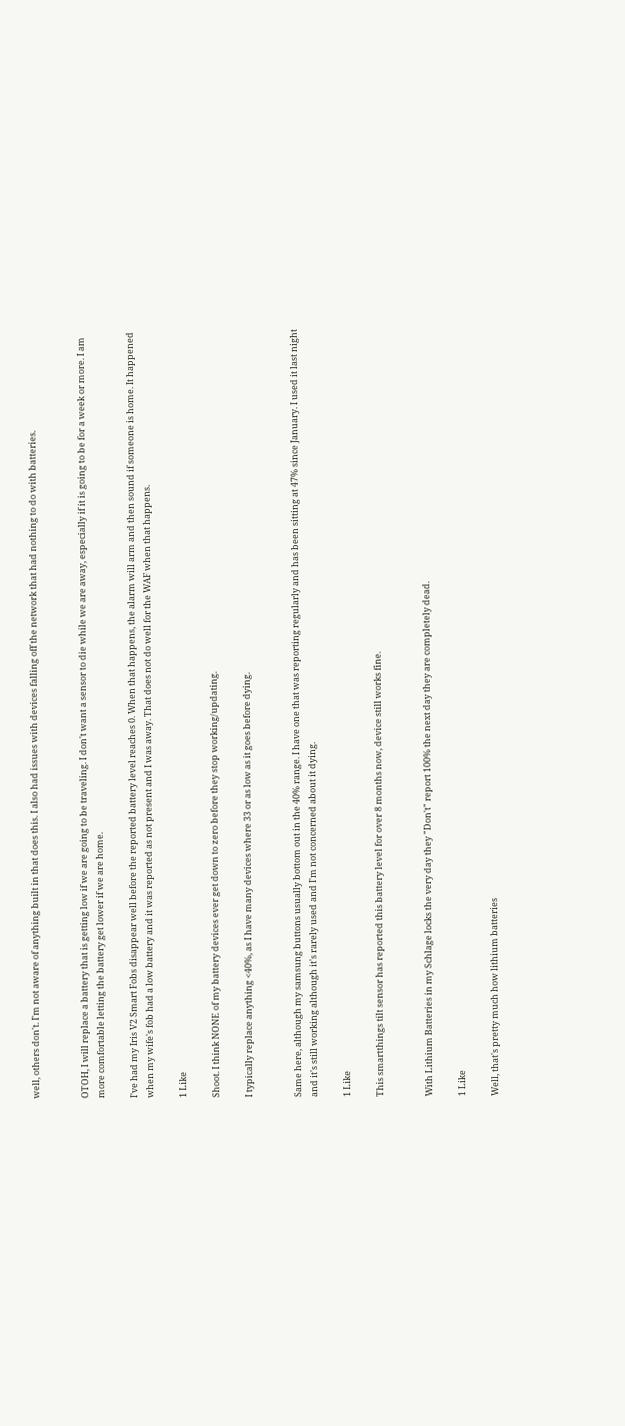well, others don't. I'm not aware of anything built in that does this. I also had issues with devices falling off the network that had nothing to do with batteries.


OTOH, I will replace a battery that is getting low if we are going to be traveling. I don't want a sensor to die while we are away, especially if it is going to be for a week or more. I am more comfortable letting the battery get lower if we are home.

I've had my Iris V2 Smart Fobs disappear well before the reported battery level reaches 0. When that happens, the alarm will arm and then sound if someone is home. It happened when my wife's fob had a low battery and it was reported as not present and I was away. That does not do well for the WAF when that happens.

1 Like

Shoot. I think NONE of my battery devices ever get down to zero before they stop working/updating.

I typically replace anything <40%, as I have many devices where 33 or as low as it goes before dying.


Same here, although my samsung buttons usually bottom out in the 40% range. I have one that was reporting regularly and has been sitting at 47% since January. I used it last night and it's still working although it's rarely used and I'm not concerned about it dying.

1 Like

This smartthings tilt sensor has reported this battery level for over 8 months now, device still works fine.


With Lithium Batteries in my Schlage locks the very day they "Don't" report 100% the next day they are completely dead.

1 Like

Well, that's pretty much how lithium batteries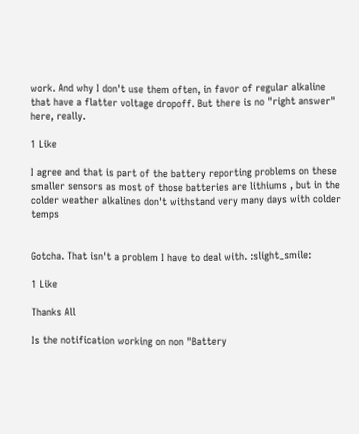work. And why I don't use them often, in favor of regular alkaline that have a flatter voltage dropoff. But there is no "right answer" here, really.

1 Like

I agree and that is part of the battery reporting problems on these smaller sensors as most of those batteries are lithiums , but in the colder weather alkalines don't withstand very many days with colder temps


Gotcha. That isn't a problem I have to deal with. :slight_smile:

1 Like

Thanks All

Is the notification working on non "Battery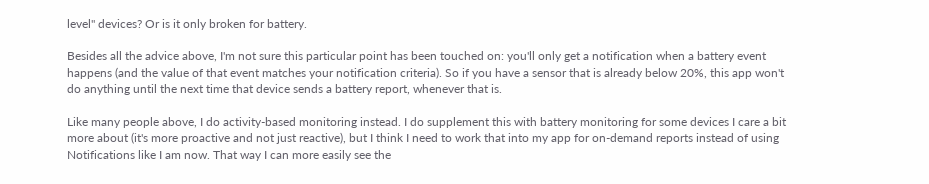level" devices? Or is it only broken for battery.

Besides all the advice above, I'm not sure this particular point has been touched on: you'll only get a notification when a battery event happens (and the value of that event matches your notification criteria). So if you have a sensor that is already below 20%, this app won't do anything until the next time that device sends a battery report, whenever that is.

Like many people above, I do activity-based monitoring instead. I do supplement this with battery monitoring for some devices I care a bit more about (it's more proactive and not just reactive), but I think I need to work that into my app for on-demand reports instead of using Notifications like I am now. That way I can more easily see the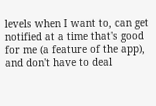levels when I want to, can get notified at a time that's good for me (a feature of the app), and don't have to deal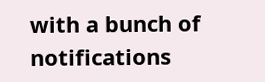with a bunch of notifications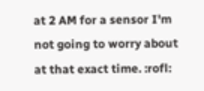at 2 AM for a sensor I'm not going to worry about at that exact time. :rofl: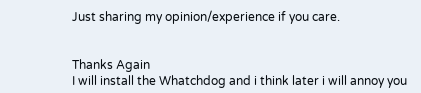Just sharing my opinion/experience if you care.


Thanks Again
I will install the Whatchdog and i think later i will annoy you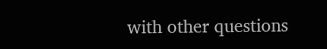with other questions